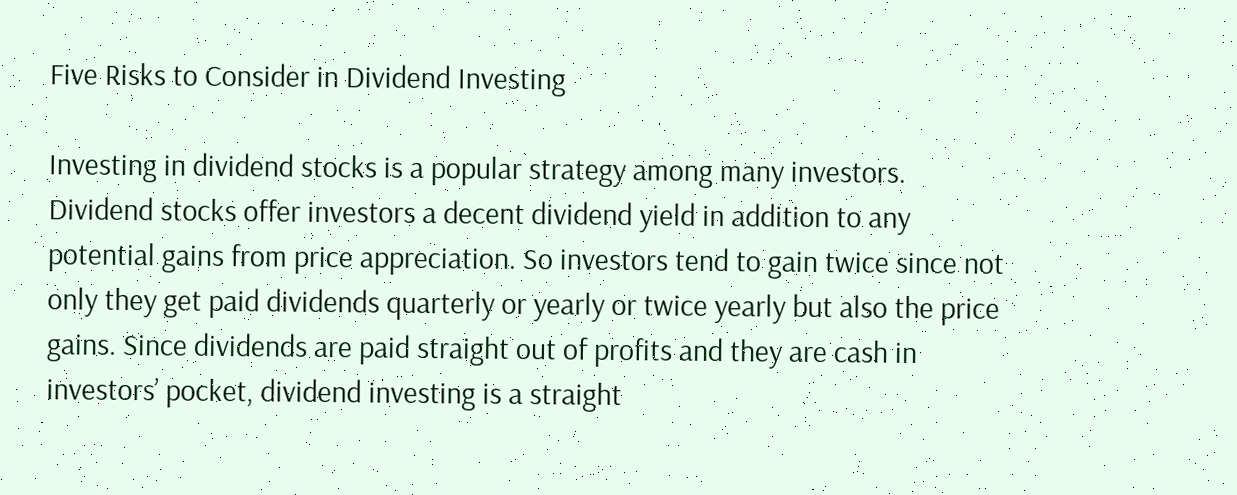Five Risks to Consider in Dividend Investing

Investing in dividend stocks is a popular strategy among many investors. Dividend stocks offer investors a decent dividend yield in addition to any potential gains from price appreciation. So investors tend to gain twice since not only they get paid dividends quarterly or yearly or twice yearly but also the price gains. Since dividends are paid straight out of profits and they are cash in investors’ pocket, dividend investing is a straight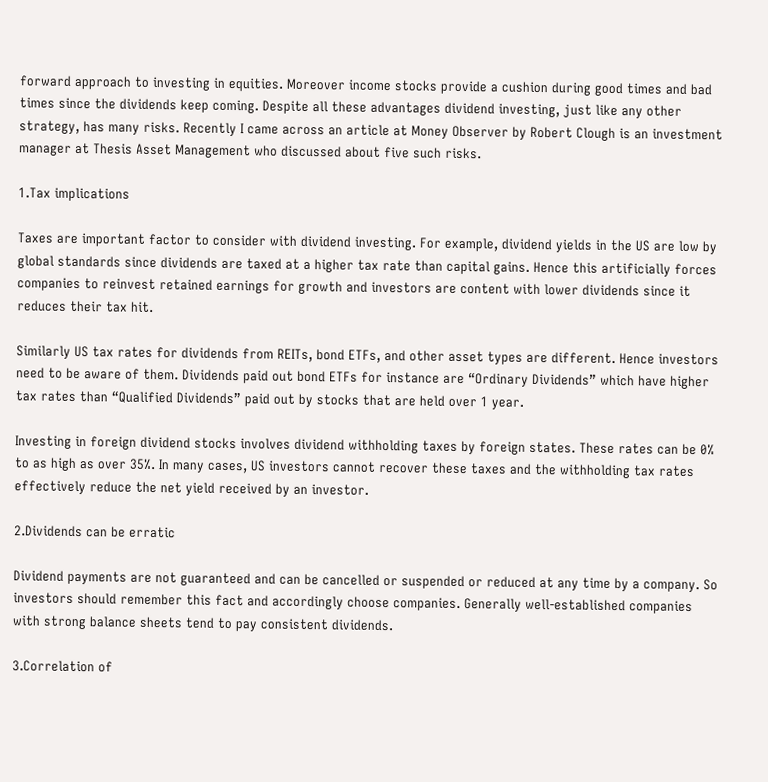forward approach to investing in equities. Moreover income stocks provide a cushion during good times and bad times since the dividends keep coming. Despite all these advantages dividend investing, just like any other strategy, has many risks. Recently I came across an article at Money Observer by Robert Clough is an investment manager at Thesis Asset Management who discussed about five such risks.

1.Tax implications

Taxes are important factor to consider with dividend investing. For example, dividend yields in the US are low by global standards since dividends are taxed at a higher tax rate than capital gains. Hence this artificially forces companies to reinvest retained earnings for growth and investors are content with lower dividends since it reduces their tax hit.

Similarly US tax rates for dividends from REITs, bond ETFs, and other asset types are different. Hence investors need to be aware of them. Dividends paid out bond ETFs for instance are “Ordinary Dividends” which have higher tax rates than “Qualified Dividends” paid out by stocks that are held over 1 year.

Investing in foreign dividend stocks involves dividend withholding taxes by foreign states. These rates can be 0% to as high as over 35%. In many cases, US investors cannot recover these taxes and the withholding tax rates effectively reduce the net yield received by an investor.

2.Dividends can be erratic

Dividend payments are not guaranteed and can be cancelled or suspended or reduced at any time by a company. So investors should remember this fact and accordingly choose companies. Generally well-established companies with strong balance sheets tend to pay consistent dividends.

3.Correlation of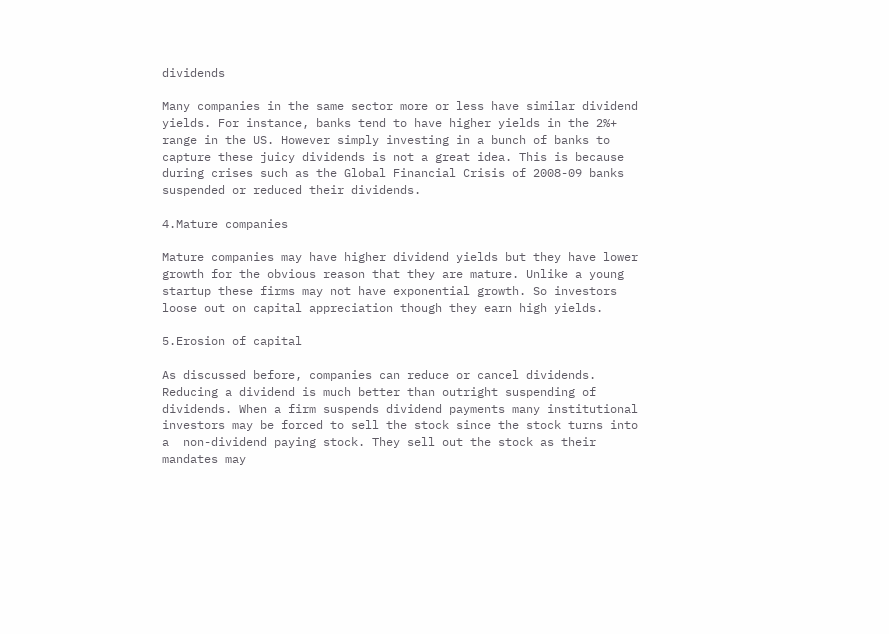dividends

Many companies in the same sector more or less have similar dividend yields. For instance, banks tend to have higher yields in the 2%+ range in the US. However simply investing in a bunch of banks to capture these juicy dividends is not a great idea. This is because during crises such as the Global Financial Crisis of 2008-09 banks suspended or reduced their dividends.

4.Mature companies

Mature companies may have higher dividend yields but they have lower growth for the obvious reason that they are mature. Unlike a young startup these firms may not have exponential growth. So investors loose out on capital appreciation though they earn high yields.

5.Erosion of capital

As discussed before, companies can reduce or cancel dividends. Reducing a dividend is much better than outright suspending of dividends. When a firm suspends dividend payments many institutional investors may be forced to sell the stock since the stock turns into a  non-dividend paying stock. They sell out the stock as their mandates may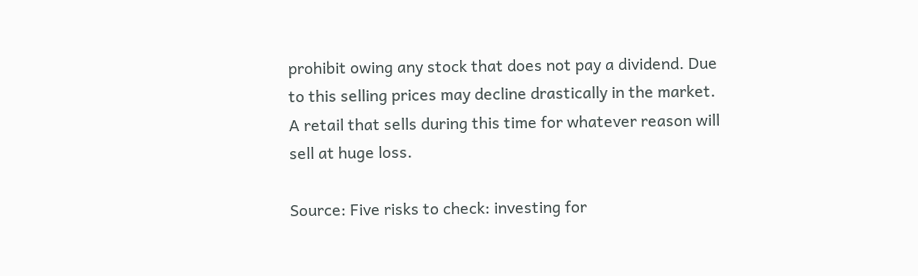prohibit owing any stock that does not pay a dividend. Due to this selling prices may decline drastically in the market. A retail that sells during this time for whatever reason will sell at huge loss.

Source: Five risks to check: investing for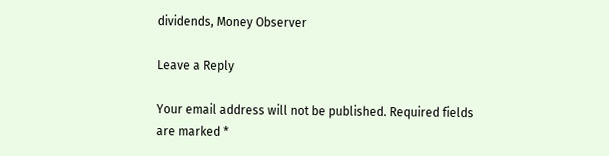dividends, Money Observer

Leave a Reply

Your email address will not be published. Required fields are marked *